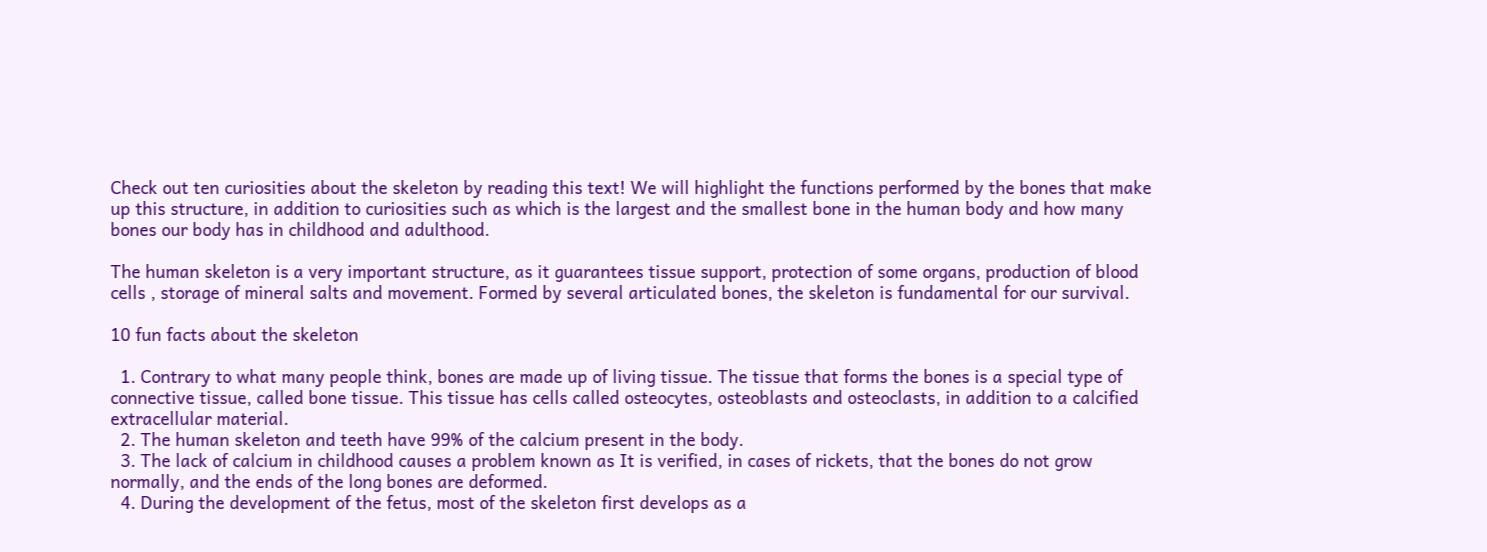Check out ten curiosities about the skeleton by reading this text! We will highlight the functions performed by the bones that make up this structure, in addition to curiosities such as which is the largest and the smallest bone in the human body and how many bones our body has in childhood and adulthood.

The human skeleton is a very important structure, as it guarantees tissue support, protection of some organs, production of blood cells , storage of mineral salts and movement. Formed by several articulated bones, the skeleton is fundamental for our survival.

10 fun facts about the skeleton

  1. Contrary to what many people think, bones are made up of living tissue. The tissue that forms the bones is a special type of connective tissue, called bone tissue. This tissue has cells called osteocytes, osteoblasts and osteoclasts, in addition to a calcified extracellular material.
  2. The human skeleton and teeth have 99% of the calcium present in the body.
  3. The lack of calcium in childhood causes a problem known as It is verified, in cases of rickets, that the bones do not grow normally, and the ends of the long bones are deformed.
  4. During the development of the fetus, most of the skeleton first develops as a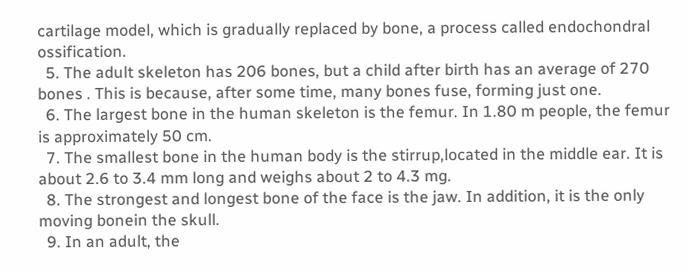cartilage model, which is gradually replaced by bone, a process called endochondral ossification.
  5. The adult skeleton has 206 bones, but a child after birth has an average of 270 bones . This is because, after some time, many bones fuse, forming just one.
  6. The largest bone in the human skeleton is the femur. In 1.80 m people, the femur is approximately 50 cm.
  7. The smallest bone in the human body is the stirrup,located in the middle ear. It is about 2.6 to 3.4 mm long and weighs about 2 to 4.3 mg.
  8. The strongest and longest bone of the face is the jaw. In addition, it is the only moving bonein the skull.
  9. In an adult, the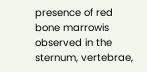presence of red bone marrowis observed in the sternum, vertebrae,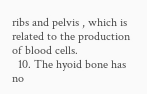ribs and pelvis , which is related to the production of blood cells.
  10. The hyoid bone has no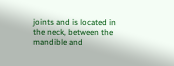joints and is located in the neck, between the mandible and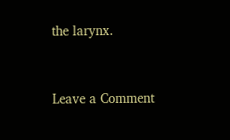the larynx.


Leave a Comment